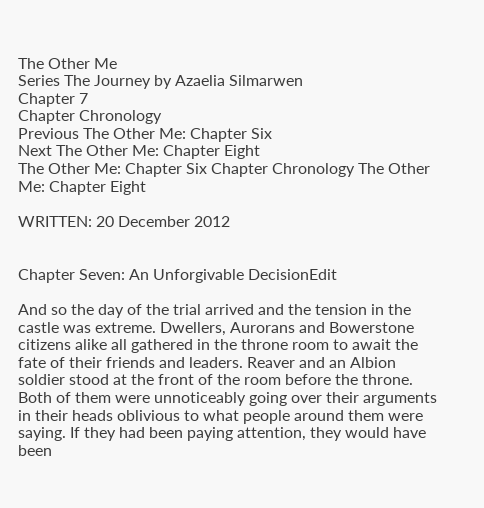The Other Me
Series The Journey by Azaelia Silmarwen
Chapter 7
Chapter Chronology
Previous The Other Me: Chapter Six
Next The Other Me: Chapter Eight
The Other Me: Chapter Six Chapter Chronology The Other Me: Chapter Eight

WRITTEN: 20 December 2012


Chapter Seven: An Unforgivable DecisionEdit

And so the day of the trial arrived and the tension in the castle was extreme. Dwellers, Aurorans and Bowerstone citizens alike all gathered in the throne room to await the fate of their friends and leaders. Reaver and an Albion soldier stood at the front of the room before the throne. Both of them were unnoticeably going over their arguments in their heads oblivious to what people around them were saying. If they had been paying attention, they would have been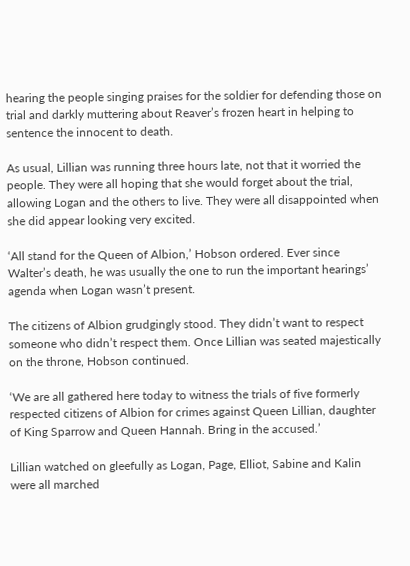hearing the people singing praises for the soldier for defending those on trial and darkly muttering about Reaver’s frozen heart in helping to sentence the innocent to death.

As usual, Lillian was running three hours late, not that it worried the people. They were all hoping that she would forget about the trial, allowing Logan and the others to live. They were all disappointed when she did appear looking very excited.

‘All stand for the Queen of Albion,’ Hobson ordered. Ever since Walter’s death, he was usually the one to run the important hearings’ agenda when Logan wasn’t present.

The citizens of Albion grudgingly stood. They didn’t want to respect someone who didn’t respect them. Once Lillian was seated majestically on the throne, Hobson continued.

‘We are all gathered here today to witness the trials of five formerly respected citizens of Albion for crimes against Queen Lillian, daughter of King Sparrow and Queen Hannah. Bring in the accused.’

Lillian watched on gleefully as Logan, Page, Elliot, Sabine and Kalin were all marched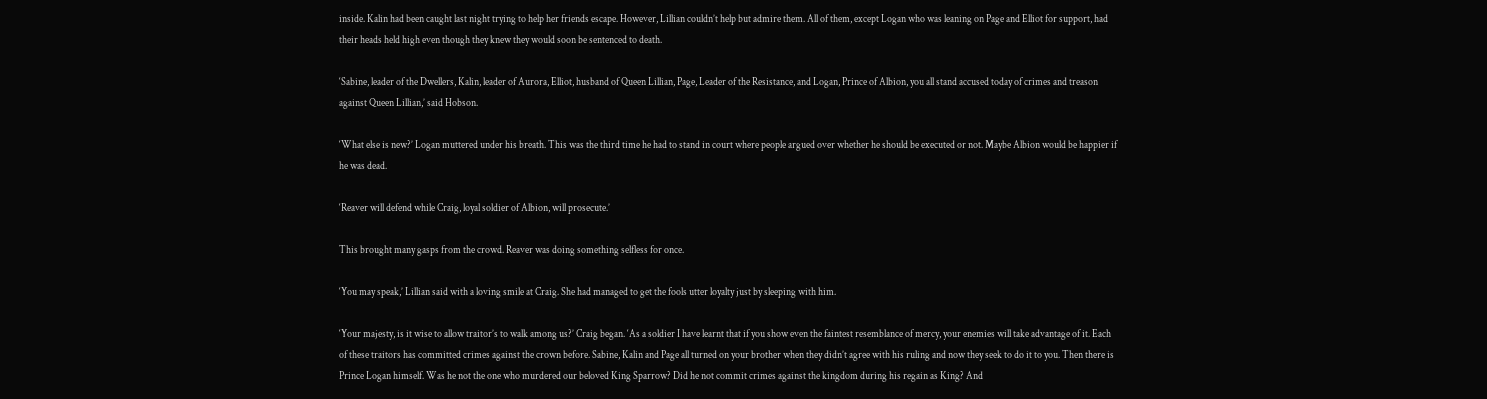inside. Kalin had been caught last night trying to help her friends escape. However, Lillian couldn’t help but admire them. All of them, except Logan who was leaning on Page and Elliot for support, had their heads held high even though they knew they would soon be sentenced to death.

‘Sabine, leader of the Dwellers, Kalin, leader of Aurora, Elliot, husband of Queen Lillian, Page, Leader of the Resistance, and Logan, Prince of Albion, you all stand accused today of crimes and treason against Queen Lillian,’ said Hobson.

‘What else is new?’ Logan muttered under his breath. This was the third time he had to stand in court where people argued over whether he should be executed or not. Maybe Albion would be happier if he was dead.

‘Reaver will defend while Craig, loyal soldier of Albion, will prosecute.’

This brought many gasps from the crowd. Reaver was doing something selfless for once.

‘You may speak,’ Lillian said with a loving smile at Craig. She had managed to get the fools utter loyalty just by sleeping with him.

‘Your majesty, is it wise to allow traitor’s to walk among us?’ Craig began. ‘As a soldier I have learnt that if you show even the faintest resemblance of mercy, your enemies will take advantage of it. Each of these traitors has committed crimes against the crown before. Sabine, Kalin and Page all turned on your brother when they didn’t agree with his ruling and now they seek to do it to you. Then there is Prince Logan himself. Was he not the one who murdered our beloved King Sparrow? Did he not commit crimes against the kingdom during his regain as King? And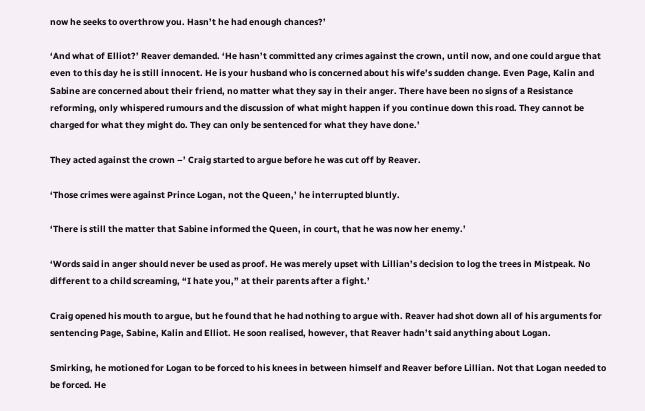now he seeks to overthrow you. Hasn’t he had enough chances?’

‘And what of Elliot?’ Reaver demanded. ‘He hasn’t committed any crimes against the crown, until now, and one could argue that even to this day he is still innocent. He is your husband who is concerned about his wife’s sudden change. Even Page, Kalin and Sabine are concerned about their friend, no matter what they say in their anger. There have been no signs of a Resistance reforming, only whispered rumours and the discussion of what might happen if you continue down this road. They cannot be charged for what they might do. They can only be sentenced for what they have done.’

They acted against the crown –’ Craig started to argue before he was cut off by Reaver.

‘Those crimes were against Prince Logan, not the Queen,’ he interrupted bluntly.

‘There is still the matter that Sabine informed the Queen, in court, that he was now her enemy.’

‘Words said in anger should never be used as proof. He was merely upset with Lillian’s decision to log the trees in Mistpeak. No different to a child screaming, “I hate you,” at their parents after a fight.’

Craig opened his mouth to argue, but he found that he had nothing to argue with. Reaver had shot down all of his arguments for sentencing Page, Sabine, Kalin and Elliot. He soon realised, however, that Reaver hadn’t said anything about Logan.

Smirking, he motioned for Logan to be forced to his knees in between himself and Reaver before Lillian. Not that Logan needed to be forced. He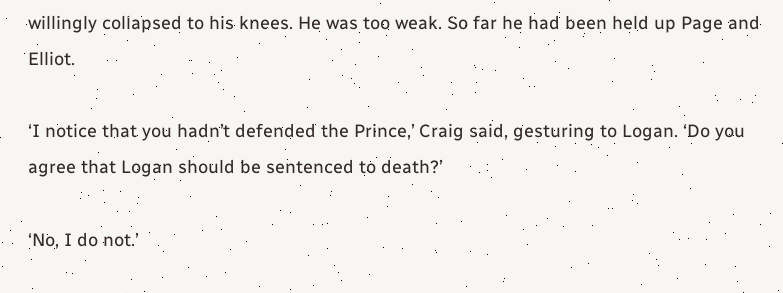willingly collapsed to his knees. He was too weak. So far he had been held up Page and Elliot.

‘I notice that you hadn’t defended the Prince,’ Craig said, gesturing to Logan. ‘Do you agree that Logan should be sentenced to death?’

‘No, I do not.’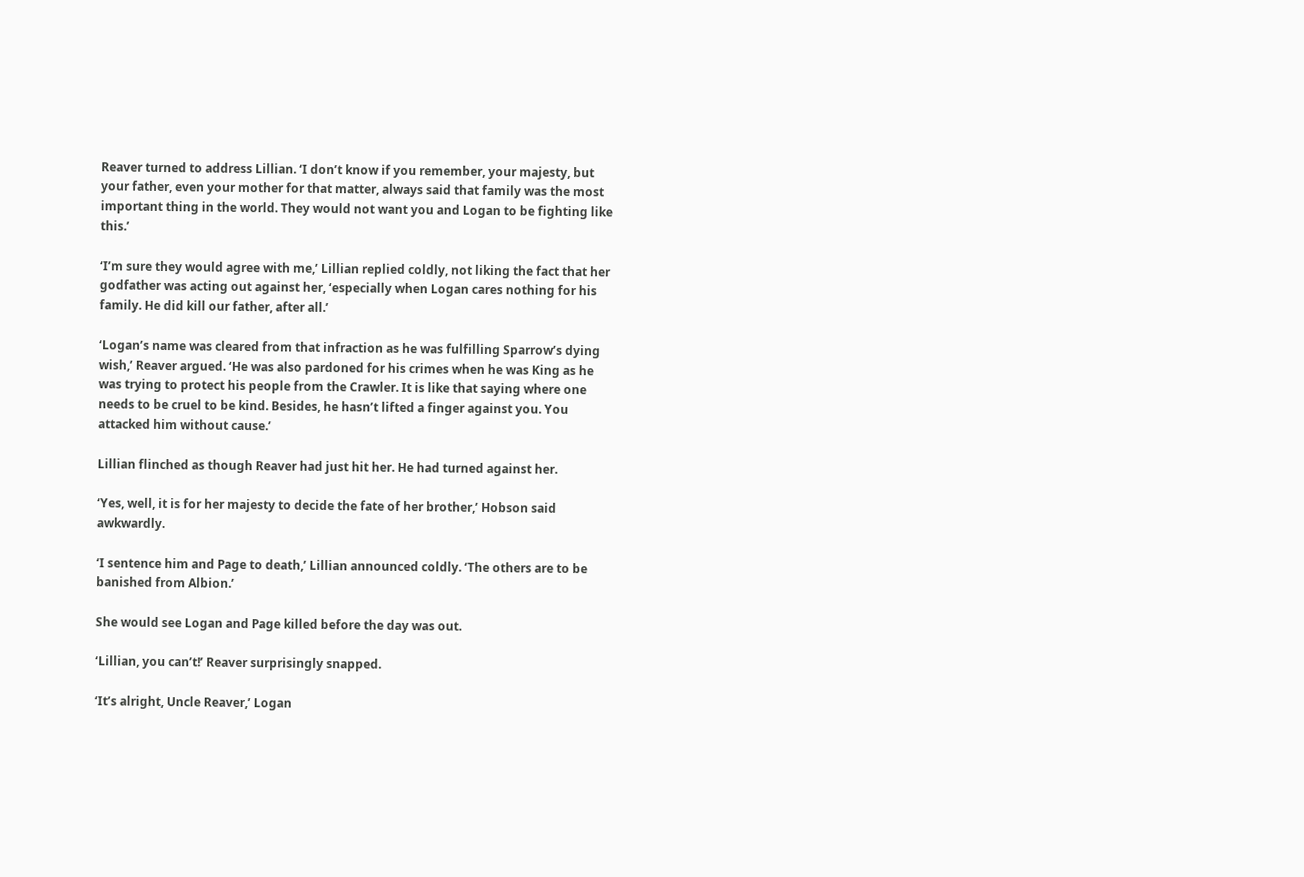Reaver turned to address Lillian. ‘I don’t know if you remember, your majesty, but your father, even your mother for that matter, always said that family was the most important thing in the world. They would not want you and Logan to be fighting like this.’

‘I’m sure they would agree with me,’ Lillian replied coldly, not liking the fact that her godfather was acting out against her, ‘especially when Logan cares nothing for his family. He did kill our father, after all.’

‘Logan’s name was cleared from that infraction as he was fulfilling Sparrow’s dying wish,’ Reaver argued. ‘He was also pardoned for his crimes when he was King as he was trying to protect his people from the Crawler. It is like that saying where one needs to be cruel to be kind. Besides, he hasn’t lifted a finger against you. You attacked him without cause.’

Lillian flinched as though Reaver had just hit her. He had turned against her.

‘Yes, well, it is for her majesty to decide the fate of her brother,’ Hobson said awkwardly.

‘I sentence him and Page to death,’ Lillian announced coldly. ‘The others are to be banished from Albion.’

She would see Logan and Page killed before the day was out.

‘Lillian, you can’t!’ Reaver surprisingly snapped.

‘It’s alright, Uncle Reaver,’ Logan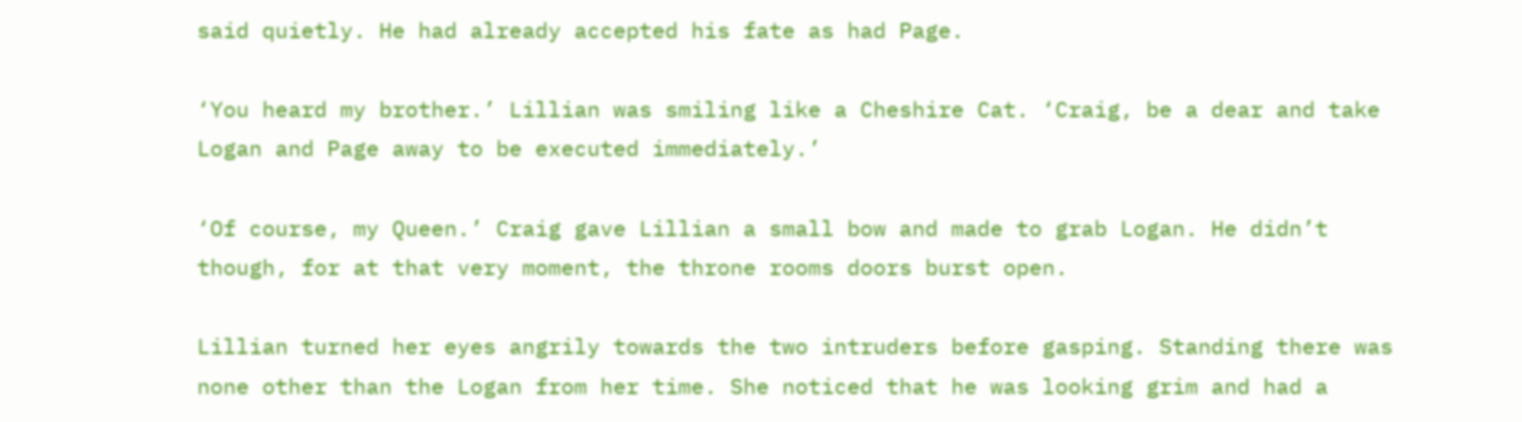said quietly. He had already accepted his fate as had Page.

‘You heard my brother.’ Lillian was smiling like a Cheshire Cat. ‘Craig, be a dear and take Logan and Page away to be executed immediately.’

‘Of course, my Queen.’ Craig gave Lillian a small bow and made to grab Logan. He didn’t though, for at that very moment, the throne rooms doors burst open.

Lillian turned her eyes angrily towards the two intruders before gasping. Standing there was none other than the Logan from her time. She noticed that he was looking grim and had a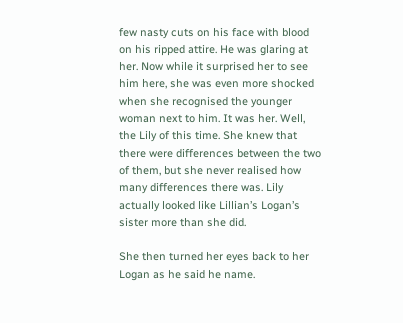few nasty cuts on his face with blood on his ripped attire. He was glaring at her. Now while it surprised her to see him here, she was even more shocked when she recognised the younger woman next to him. It was her. Well, the Lily of this time. She knew that there were differences between the two of them, but she never realised how many differences there was. Lily actually looked like Lillian’s Logan’s sister more than she did.

She then turned her eyes back to her Logan as he said he name.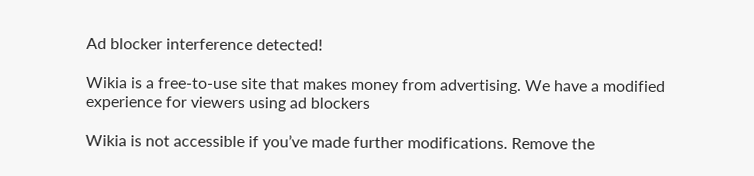Ad blocker interference detected!

Wikia is a free-to-use site that makes money from advertising. We have a modified experience for viewers using ad blockers

Wikia is not accessible if you’ve made further modifications. Remove the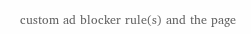custom ad blocker rule(s) and the page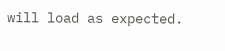will load as expected.